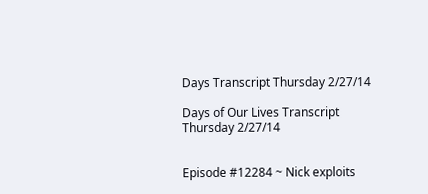Days Transcript Thursday 2/27/14

Days of Our Lives Transcript Thursday 2/27/14


Episode #12284 ~ Nick exploits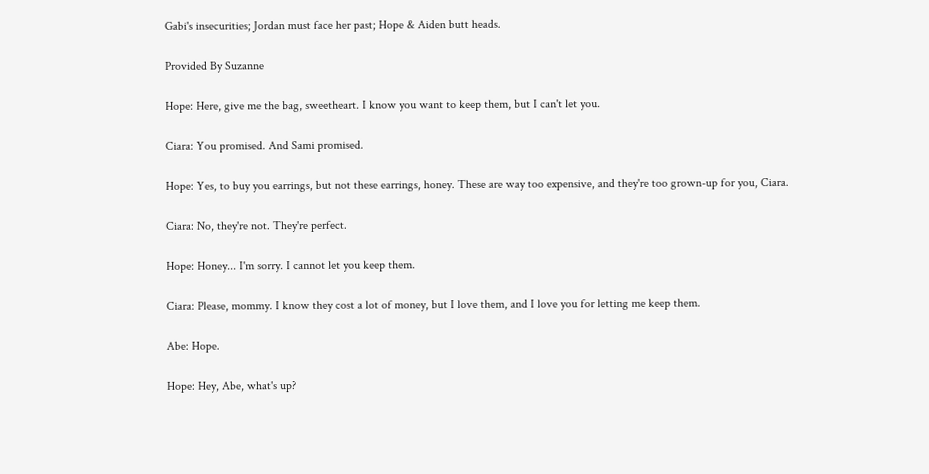Gabi's insecurities; Jordan must face her past; Hope & Aiden butt heads.

Provided By Suzanne

Hope: Here, give me the bag, sweetheart. I know you want to keep them, but I can't let you.

Ciara: You promised. And Sami promised.

Hope: Yes, to buy you earrings, but not these earrings, honey. These are way too expensive, and they're too grown-up for you, Ciara.

Ciara: No, they're not. They're perfect.

Hope: Honey... I'm sorry. I cannot let you keep them.

Ciara: Please, mommy. I know they cost a lot of money, but I love them, and I love you for letting me keep them.

Abe: Hope.

Hope: Hey, Abe, what's up?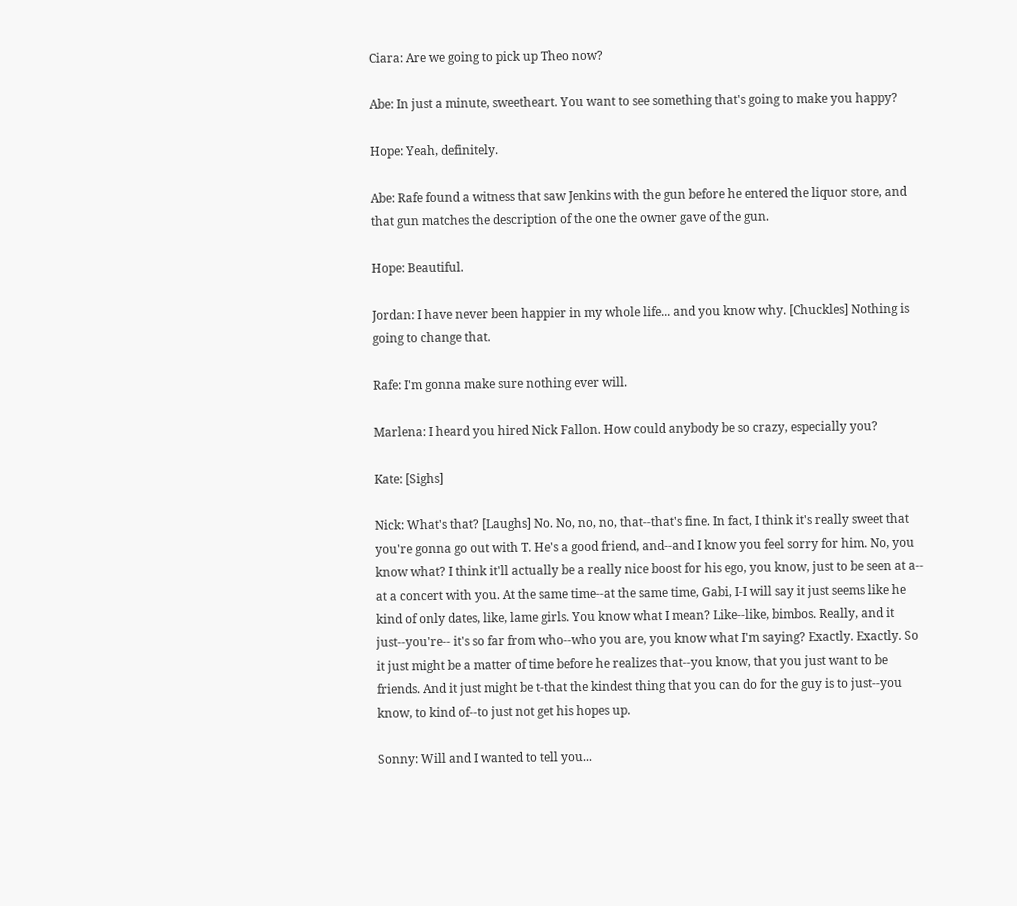Ciara: Are we going to pick up Theo now?

Abe: In just a minute, sweetheart. You want to see something that's going to make you happy?

Hope: Yeah, definitely.

Abe: Rafe found a witness that saw Jenkins with the gun before he entered the liquor store, and that gun matches the description of the one the owner gave of the gun.

Hope: Beautiful.

Jordan: I have never been happier in my whole life... and you know why. [Chuckles] Nothing is going to change that.

Rafe: I'm gonna make sure nothing ever will.

Marlena: I heard you hired Nick Fallon. How could anybody be so crazy, especially you?

Kate: [Sighs]

Nick: What's that? [Laughs] No. No, no, no, that--that's fine. In fact, I think it's really sweet that you're gonna go out with T. He's a good friend, and--and I know you feel sorry for him. No, you know what? I think it'll actually be a really nice boost for his ego, you know, just to be seen at a-- at a concert with you. At the same time--at the same time, Gabi, I-I will say it just seems like he kind of only dates, like, lame girls. You know what I mean? Like--like, bimbos. Really, and it just--you're-- it's so far from who--who you are, you know what I'm saying? Exactly. Exactly. So it just might be a matter of time before he realizes that--you know, that you just want to be friends. And it just might be t-that the kindest thing that you can do for the guy is to just--you know, to kind of--to just not get his hopes up.

Sonny: Will and I wanted to tell you...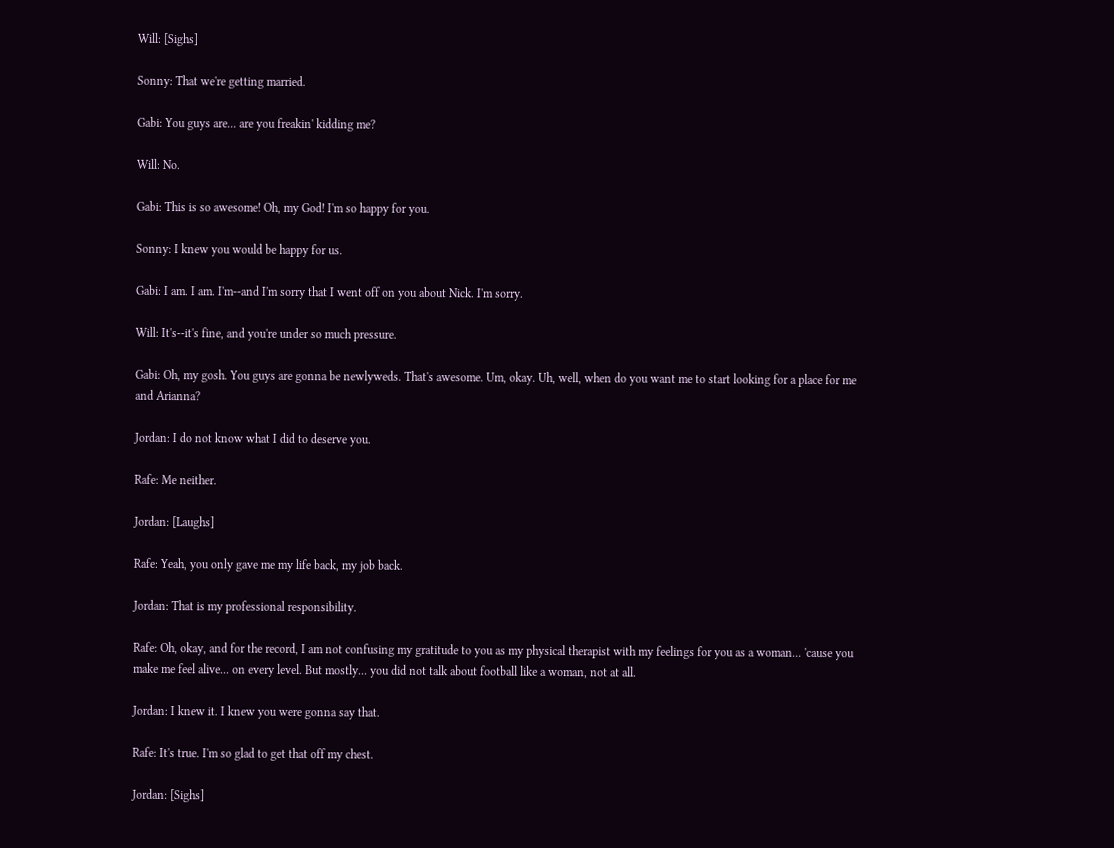Will: [Sighs]

Sonny: That we're getting married.

Gabi: You guys are... are you freakin' kidding me?

Will: No.

Gabi: This is so awesome! Oh, my God! I'm so happy for you.

Sonny: I knew you would be happy for us.

Gabi: I am. I am. I'm--and I'm sorry that I went off on you about Nick. I'm sorry.

Will: It's--it's fine, and you're under so much pressure.

Gabi: Oh, my gosh. You guys are gonna be newlyweds. That's awesome. Um, okay. Uh, well, when do you want me to start looking for a place for me and Arianna?

Jordan: I do not know what I did to deserve you.

Rafe: Me neither.

Jordan: [Laughs]

Rafe: Yeah, you only gave me my life back, my job back.

Jordan: That is my professional responsibility.

Rafe: Oh, okay, and for the record, I am not confusing my gratitude to you as my physical therapist with my feelings for you as a woman... 'cause you make me feel alive... on every level. But mostly... you did not talk about football like a woman, not at all.

Jordan: I knew it. I knew you were gonna say that.

Rafe: It's true. I'm so glad to get that off my chest.

Jordan: [Sighs]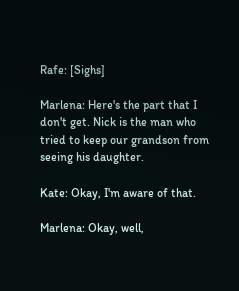Rafe: [Sighs]

Marlena: Here's the part that I don't get. Nick is the man who tried to keep our grandson from seeing his daughter.

Kate: Okay, I'm aware of that.

Marlena: Okay, well,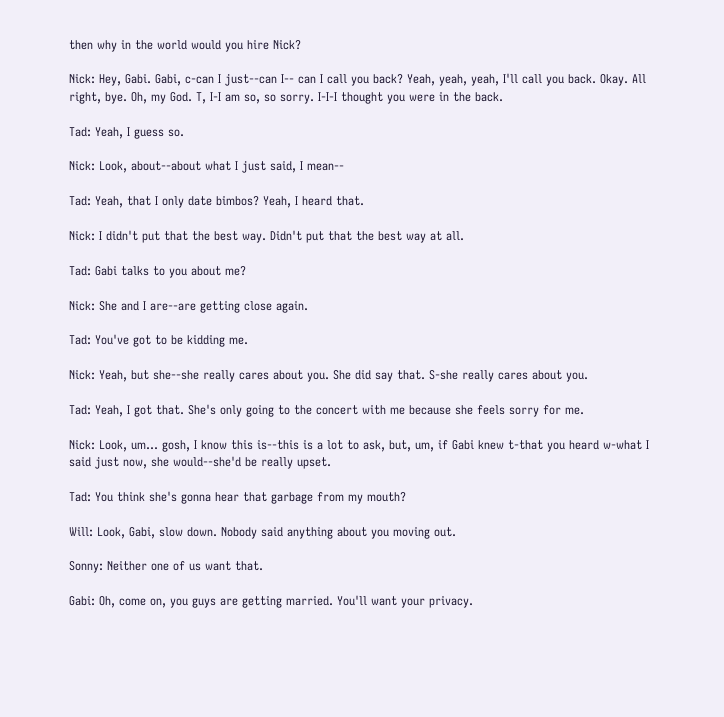then why in the world would you hire Nick?

Nick: Hey, Gabi. Gabi, c-can I just--can I-- can I call you back? Yeah, yeah, yeah, I'll call you back. Okay. All right, bye. Oh, my God. T, I-I am so, so sorry. I-I-I thought you were in the back.

Tad: Yeah, I guess so.

Nick: Look, about--about what I just said, I mean--

Tad: Yeah, that I only date bimbos? Yeah, I heard that.

Nick: I didn't put that the best way. Didn't put that the best way at all.

Tad: Gabi talks to you about me?

Nick: She and I are--are getting close again.

Tad: You've got to be kidding me.

Nick: Yeah, but she--she really cares about you. She did say that. S-she really cares about you.

Tad: Yeah, I got that. She's only going to the concert with me because she feels sorry for me.

Nick: Look, um... gosh, I know this is--this is a lot to ask, but, um, if Gabi knew t-that you heard w-what I said just now, she would--she'd be really upset.

Tad: You think she's gonna hear that garbage from my mouth?

Will: Look, Gabi, slow down. Nobody said anything about you moving out.

Sonny: Neither one of us want that.

Gabi: Oh, come on, you guys are getting married. You'll want your privacy.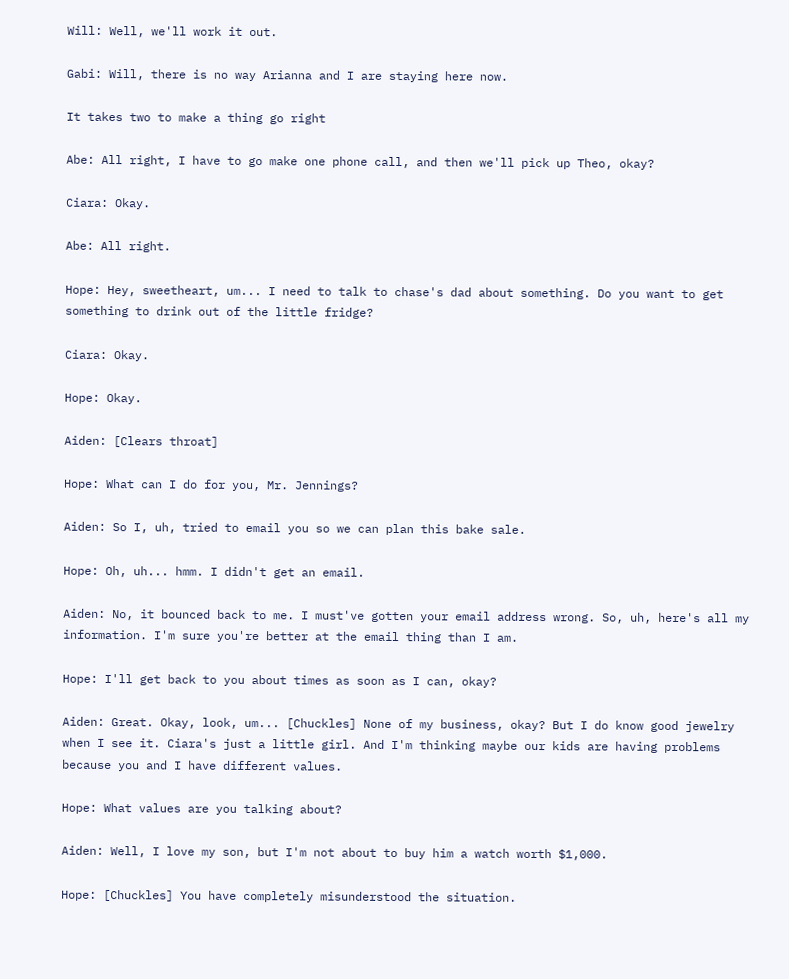Will: Well, we'll work it out.

Gabi: Will, there is no way Arianna and I are staying here now.

It takes two to make a thing go right

Abe: All right, I have to go make one phone call, and then we'll pick up Theo, okay?

Ciara: Okay.

Abe: All right.

Hope: Hey, sweetheart, um... I need to talk to chase's dad about something. Do you want to get something to drink out of the little fridge?

Ciara: Okay.

Hope: Okay.

Aiden: [Clears throat]

Hope: What can I do for you, Mr. Jennings?

Aiden: So I, uh, tried to email you so we can plan this bake sale.

Hope: Oh, uh... hmm. I didn't get an email.

Aiden: No, it bounced back to me. I must've gotten your email address wrong. So, uh, here's all my information. I'm sure you're better at the email thing than I am.

Hope: I'll get back to you about times as soon as I can, okay?

Aiden: Great. Okay, look, um... [Chuckles] None of my business, okay? But I do know good jewelry when I see it. Ciara's just a little girl. And I'm thinking maybe our kids are having problems because you and I have different values.

Hope: What values are you talking about?

Aiden: Well, I love my son, but I'm not about to buy him a watch worth $1,000.

Hope: [Chuckles] You have completely misunderstood the situation.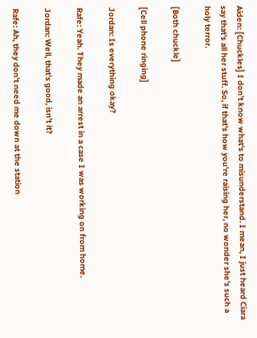Aiden: [Chuckles] I don't know what's to misunderstand. I mean, I just heard Ciara say that's all her stuff. So, if that's how you're raising her, no wonder she's such a holy terror.

[Both chuckle]

[Cell phone ringing]

Jordan: Is everything okay?

Rafe: Yeah. They made an arrest in a case I was working on from home.

Jordan: Well, that's good, isn't it?

Rafe: Ah, they don't need me down at the station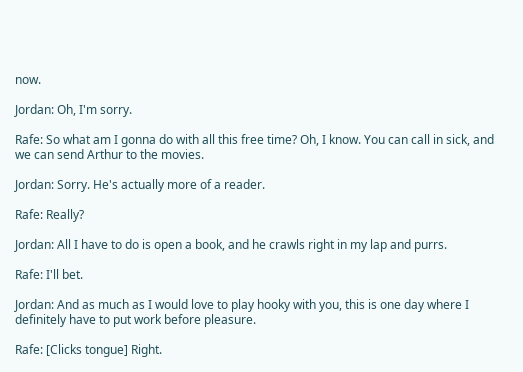now.

Jordan: Oh, I'm sorry.

Rafe: So what am I gonna do with all this free time? Oh, I know. You can call in sick, and we can send Arthur to the movies.

Jordan: Sorry. He's actually more of a reader.

Rafe: Really?

Jordan: All I have to do is open a book, and he crawls right in my lap and purrs.

Rafe: I'll bet.

Jordan: And as much as I would love to play hooky with you, this is one day where I definitely have to put work before pleasure.

Rafe: [Clicks tongue] Right.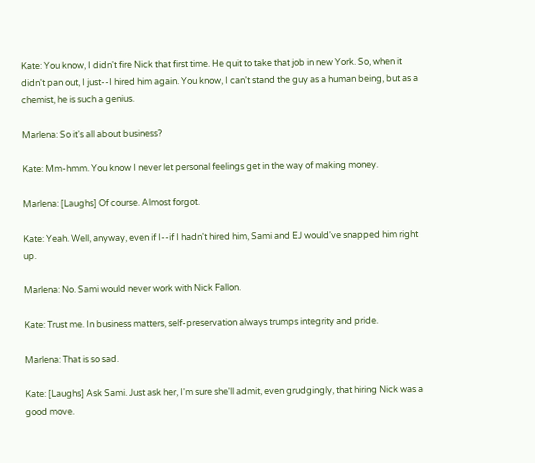Kate: You know, I didn't fire Nick that first time. He quit to take that job in new York. So, when it didn't pan out, I just--I hired him again. You know, I can't stand the guy as a human being, but as a chemist, he is such a genius.

Marlena: So it's all about business?

Kate: Mm-hmm. You know I never let personal feelings get in the way of making money.

Marlena: [Laughs] Of course. Almost forgot.

Kate: Yeah. Well, anyway, even if I--if I hadn't hired him, Sami and EJ would've snapped him right up.

Marlena: No. Sami would never work with Nick Fallon.

Kate: Trust me. In business matters, self-preservation always trumps integrity and pride.

Marlena: That is so sad.

Kate: [Laughs] Ask Sami. Just ask her, I'm sure she'll admit, even grudgingly, that hiring Nick was a good move.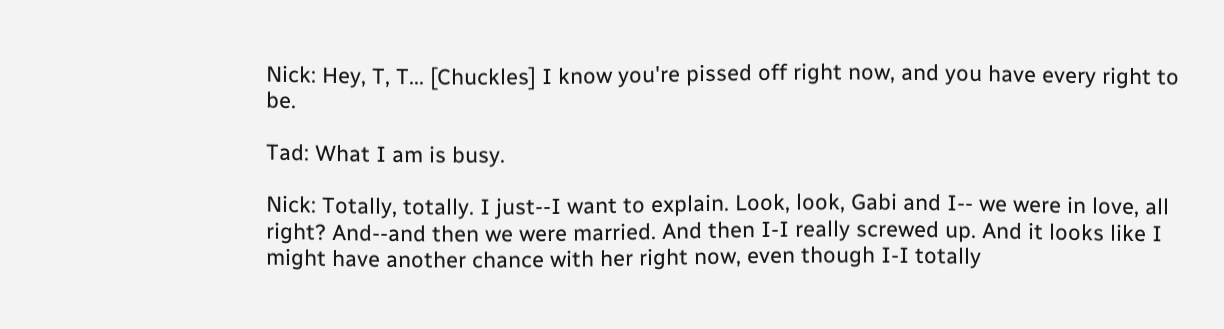Nick: Hey, T, T... [Chuckles] I know you're pissed off right now, and you have every right to be.

Tad: What I am is busy.

Nick: Totally, totally. I just--I want to explain. Look, look, Gabi and I-- we were in love, all right? And--and then we were married. And then I-I really screwed up. And it looks like I might have another chance with her right now, even though I-I totally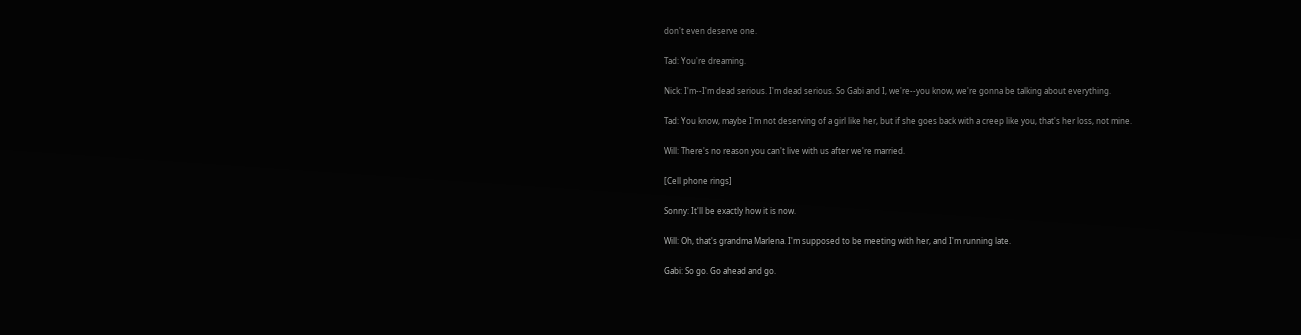don't even deserve one.

Tad: You're dreaming.

Nick: I'm--I'm dead serious. I'm dead serious. So Gabi and I, we're--you know, we're gonna be talking about everything.

Tad: You know, maybe I'm not deserving of a girl like her, but if she goes back with a creep like you, that's her loss, not mine.

Will: There's no reason you can't live with us after we're married.

[Cell phone rings]

Sonny: It'll be exactly how it is now.

Will: Oh, that's grandma Marlena. I'm supposed to be meeting with her, and I'm running late.

Gabi: So go. Go ahead and go.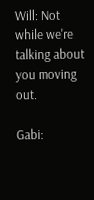Will: Not while we're talking about you moving out.

Gabi: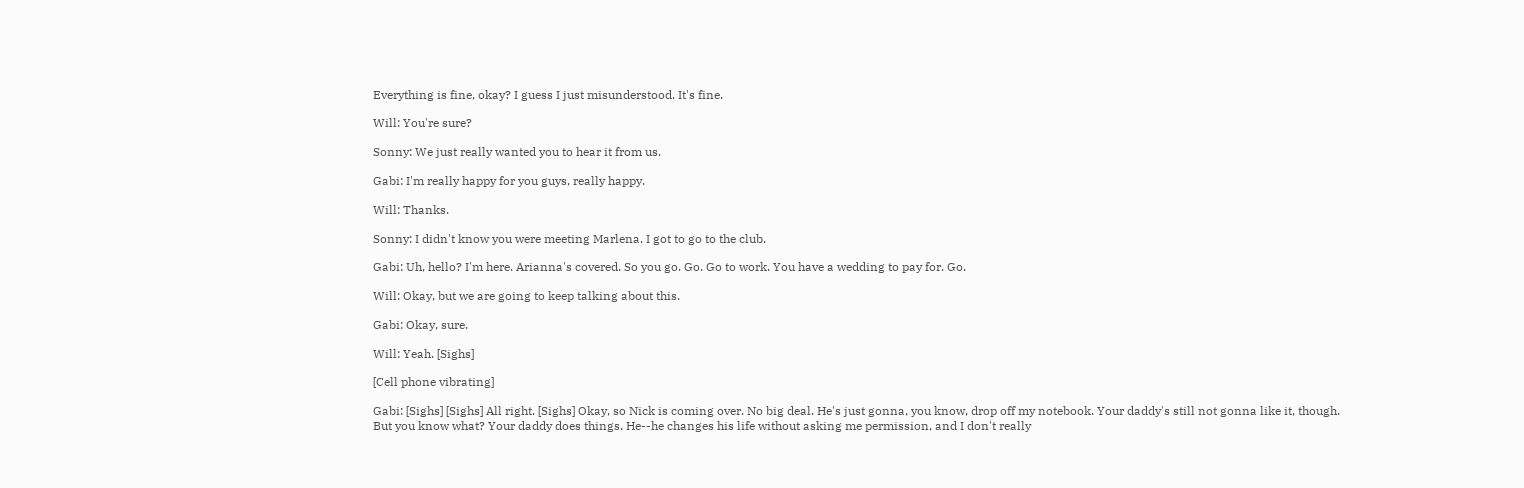Everything is fine, okay? I guess I just misunderstood. It's fine.

Will: You're sure?

Sonny: We just really wanted you to hear it from us.

Gabi: I'm really happy for you guys, really happy.

Will: Thanks.

Sonny: I didn't know you were meeting Marlena. I got to go to the club.

Gabi: Uh, hello? I'm here. Arianna's covered. So you go. Go. Go to work. You have a wedding to pay for. Go.

Will: Okay, but we are going to keep talking about this.

Gabi: Okay, sure.

Will: Yeah. [Sighs]

[Cell phone vibrating]

Gabi: [Sighs] [Sighs] All right. [Sighs] Okay, so Nick is coming over. No big deal. He's just gonna, you know, drop off my notebook. Your daddy's still not gonna like it, though. But you know what? Your daddy does things. He--he changes his life without asking me permission, and I don't really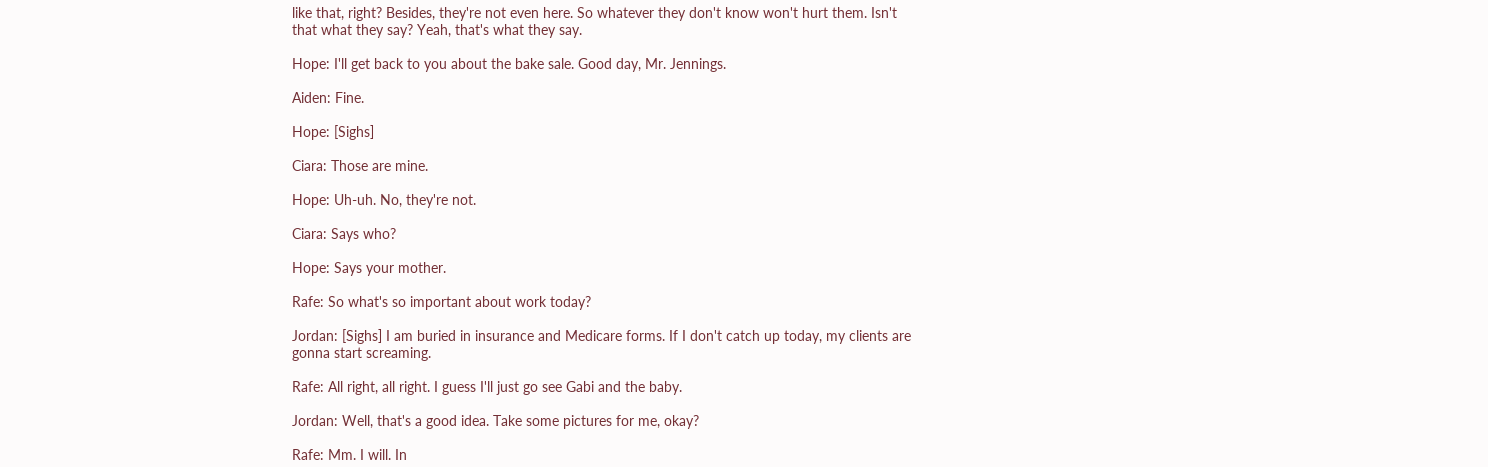like that, right? Besides, they're not even here. So whatever they don't know won't hurt them. Isn't that what they say? Yeah, that's what they say.

Hope: I'll get back to you about the bake sale. Good day, Mr. Jennings.

Aiden: Fine.

Hope: [Sighs]

Ciara: Those are mine.

Hope: Uh-uh. No, they're not.

Ciara: Says who?

Hope: Says your mother.

Rafe: So what's so important about work today?

Jordan: [Sighs] I am buried in insurance and Medicare forms. If I don't catch up today, my clients are gonna start screaming.

Rafe: All right, all right. I guess I'll just go see Gabi and the baby.

Jordan: Well, that's a good idea. Take some pictures for me, okay?

Rafe: Mm. I will. In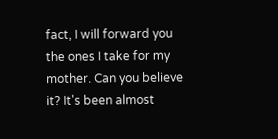fact, I will forward you the ones I take for my mother. Can you believe it? It's been almost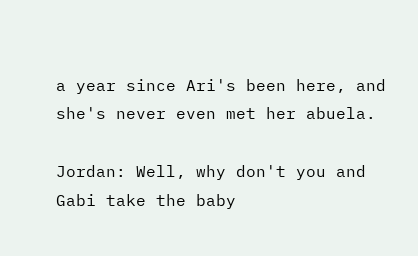a year since Ari's been here, and she's never even met her abuela.

Jordan: Well, why don't you and Gabi take the baby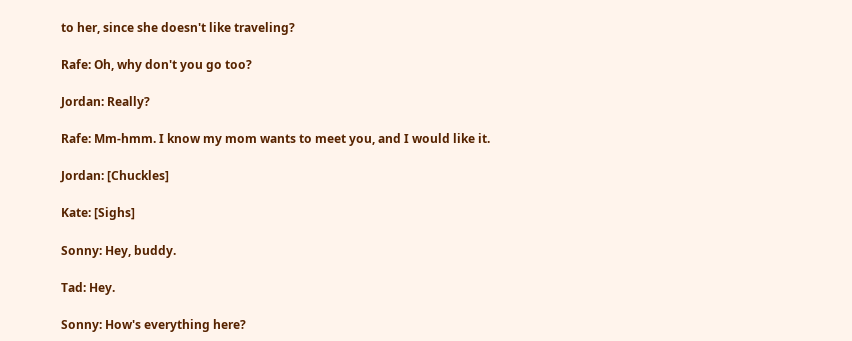to her, since she doesn't like traveling?

Rafe: Oh, why don't you go too?

Jordan: Really?

Rafe: Mm-hmm. I know my mom wants to meet you, and I would like it.

Jordan: [Chuckles]

Kate: [Sighs]

Sonny: Hey, buddy.

Tad: Hey.

Sonny: How's everything here?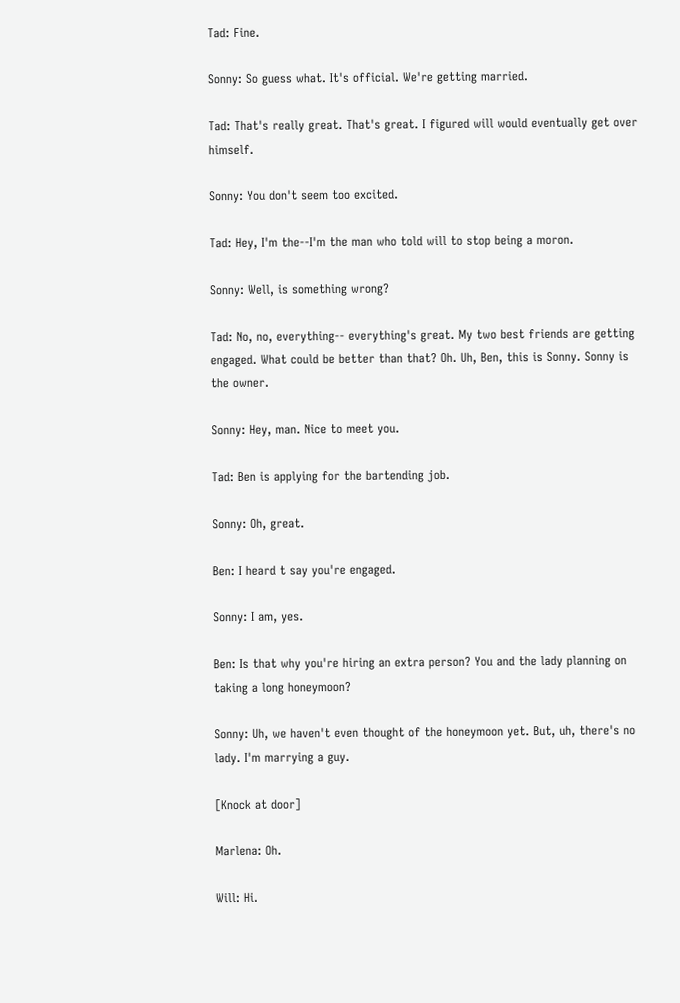Tad: Fine.

Sonny: So guess what. It's official. We're getting married.

Tad: That's really great. That's great. I figured will would eventually get over himself.

Sonny: You don't seem too excited.

Tad: Hey, I'm the--I'm the man who told will to stop being a moron.

Sonny: Well, is something wrong?

Tad: No, no, everything-- everything's great. My two best friends are getting engaged. What could be better than that? Oh. Uh, Ben, this is Sonny. Sonny is the owner.

Sonny: Hey, man. Nice to meet you.

Tad: Ben is applying for the bartending job.

Sonny: Oh, great.

Ben: I heard t say you're engaged.

Sonny: I am, yes.

Ben: Is that why you're hiring an extra person? You and the lady planning on taking a long honeymoon?

Sonny: Uh, we haven't even thought of the honeymoon yet. But, uh, there's no lady. I'm marrying a guy.

[Knock at door]

Marlena: Oh.

Will: Hi.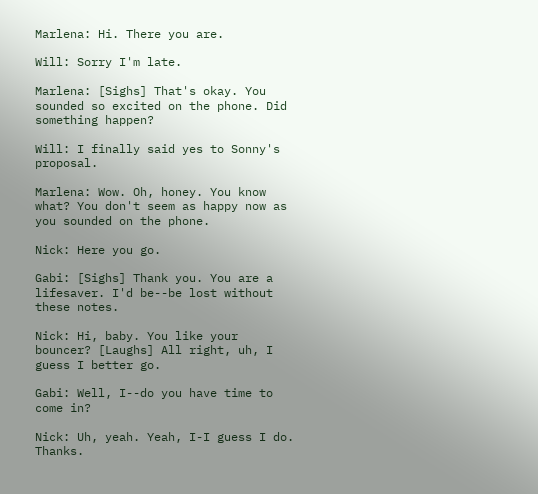Marlena: Hi. There you are.

Will: Sorry I'm late.

Marlena: [Sighs] That's okay. You sounded so excited on the phone. Did something happen?

Will: I finally said yes to Sonny's proposal.

Marlena: Wow. Oh, honey. You know what? You don't seem as happy now as you sounded on the phone.

Nick: Here you go.

Gabi: [Sighs] Thank you. You are a lifesaver. I'd be--be lost without these notes.

Nick: Hi, baby. You like your bouncer? [Laughs] All right, uh, I guess I better go.

Gabi: Well, I--do you have time to come in?

Nick: Uh, yeah. Yeah, I-I guess I do. Thanks.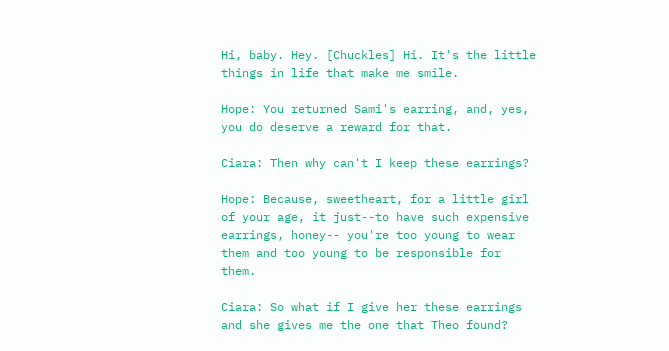Hi, baby. Hey. [Chuckles] Hi. It's the little things in life that make me smile.

Hope: You returned Sami's earring, and, yes, you do deserve a reward for that.

Ciara: Then why can't I keep these earrings?

Hope: Because, sweetheart, for a little girl of your age, it just--to have such expensive earrings, honey-- you're too young to wear them and too young to be responsible for them.

Ciara: So what if I give her these earrings and she gives me the one that Theo found?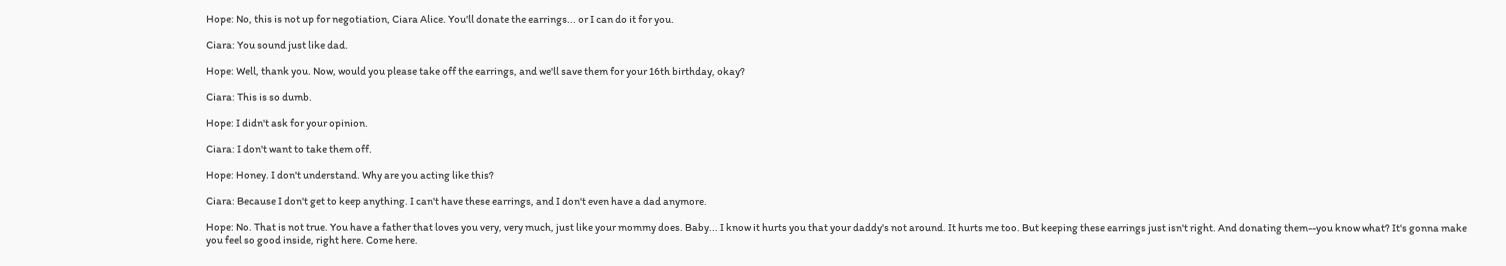Hope: No, this is not up for negotiation, Ciara Alice. You'll donate the earrings... or I can do it for you.

Ciara: You sound just like dad.

Hope: Well, thank you. Now, would you please take off the earrings, and we'll save them for your 16th birthday, okay?

Ciara: This is so dumb.

Hope: I didn't ask for your opinion.

Ciara: I don't want to take them off.

Hope: Honey. I don't understand. Why are you acting like this?

Ciara: Because I don't get to keep anything. I can't have these earrings, and I don't even have a dad anymore.

Hope: No. That is not true. You have a father that loves you very, very much, just like your mommy does. Baby... I know it hurts you that your daddy's not around. It hurts me too. But keeping these earrings just isn't right. And donating them--you know what? It's gonna make you feel so good inside, right here. Come here.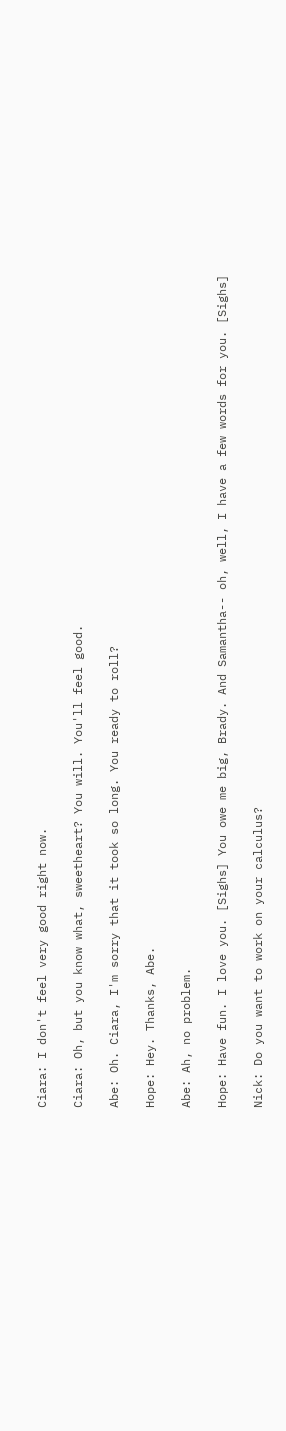Ciara: I don't feel very good right now.

Ciara: Oh, but you know what, sweetheart? You will. You'll feel good.

Abe: Oh. Ciara, I'm sorry that it took so long. You ready to roll?

Hope: Hey. Thanks, Abe.

Abe: Ah, no problem.

Hope: Have fun. I love you. [Sighs] You owe me big, Brady. And Samantha-- oh, well, I have a few words for you. [Sighs]

Nick: Do you want to work on your calculus?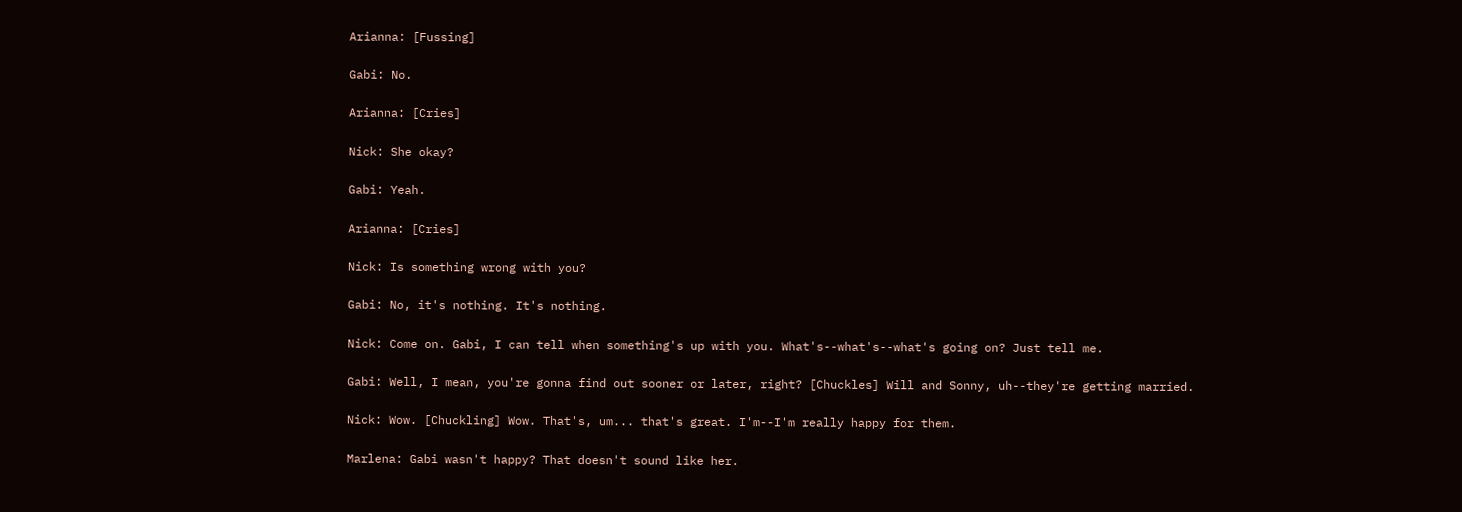Arianna: [Fussing]

Gabi: No.

Arianna: [Cries]

Nick: She okay?

Gabi: Yeah.

Arianna: [Cries]

Nick: Is something wrong with you?

Gabi: No, it's nothing. It's nothing.

Nick: Come on. Gabi, I can tell when something's up with you. What's--what's--what's going on? Just tell me.

Gabi: Well, I mean, you're gonna find out sooner or later, right? [Chuckles] Will and Sonny, uh--they're getting married.

Nick: Wow. [Chuckling] Wow. That's, um... that's great. I'm--I'm really happy for them.

Marlena: Gabi wasn't happy? That doesn't sound like her.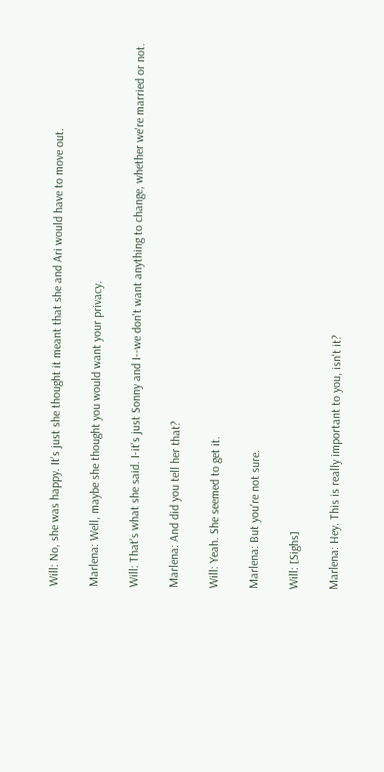Will: No, she was happy. It's just she thought it meant that she and Ari would have to move out.

Marlena: Well, maybe she thought you would want your privacy.

Will: That's what she said. I-it's just Sonny and I--we don't want anything to change, whether we're married or not.

Marlena: And did you tell her that?

Will: Yeah. She seemed to get it.

Marlena: But you're not sure.

Will: [Sighs]

Marlena: Hey. This is really important to you, isn't it?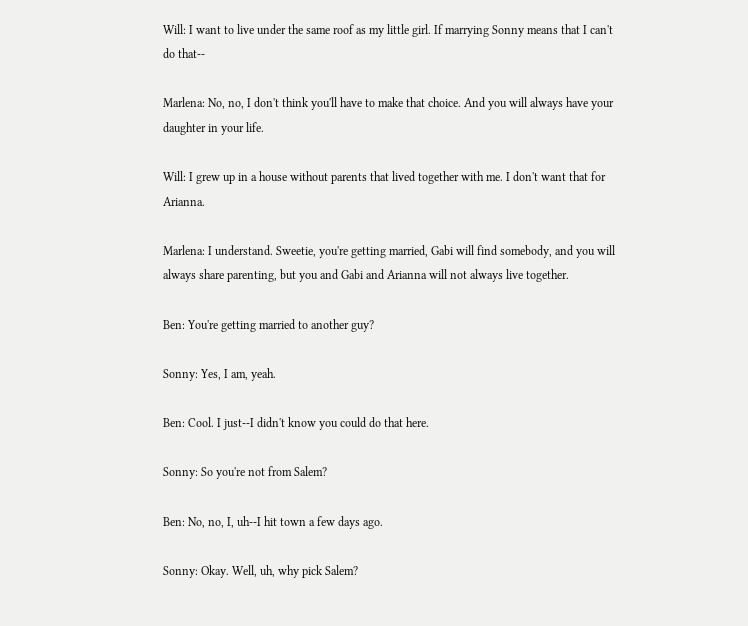Will: I want to live under the same roof as my little girl. If marrying Sonny means that I can't do that--

Marlena: No, no, I don't think you'll have to make that choice. And you will always have your daughter in your life.

Will: I grew up in a house without parents that lived together with me. I don't want that for Arianna.

Marlena: I understand. Sweetie, you're getting married, Gabi will find somebody, and you will always share parenting, but you and Gabi and Arianna will not always live together.

Ben: You're getting married to another guy?

Sonny: Yes, I am, yeah.

Ben: Cool. I just--I didn't know you could do that here.

Sonny: So you're not from Salem?

Ben: No, no, I, uh--I hit town a few days ago.

Sonny: Okay. Well, uh, why pick Salem?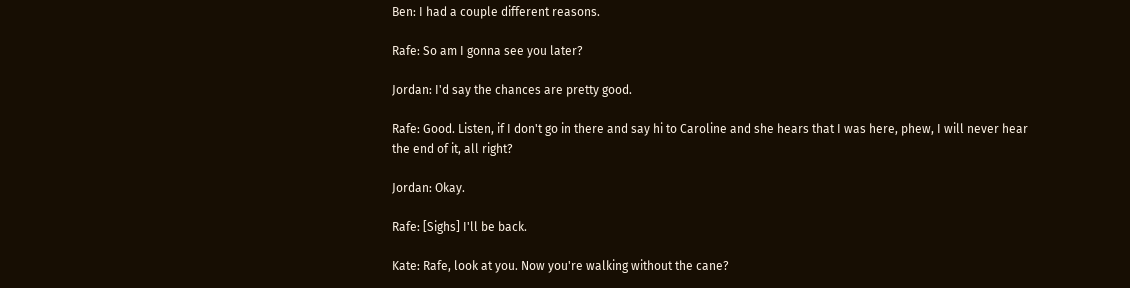Ben: I had a couple different reasons.

Rafe: So am I gonna see you later?

Jordan: I'd say the chances are pretty good.

Rafe: Good. Listen, if I don't go in there and say hi to Caroline and she hears that I was here, phew, I will never hear the end of it, all right?

Jordan: Okay.

Rafe: [Sighs] I'll be back.

Kate: Rafe, look at you. Now you're walking without the cane?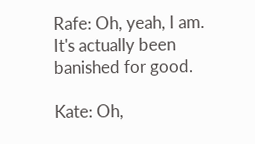Rafe: Oh, yeah, I am. It's actually been banished for good.

Kate: Oh,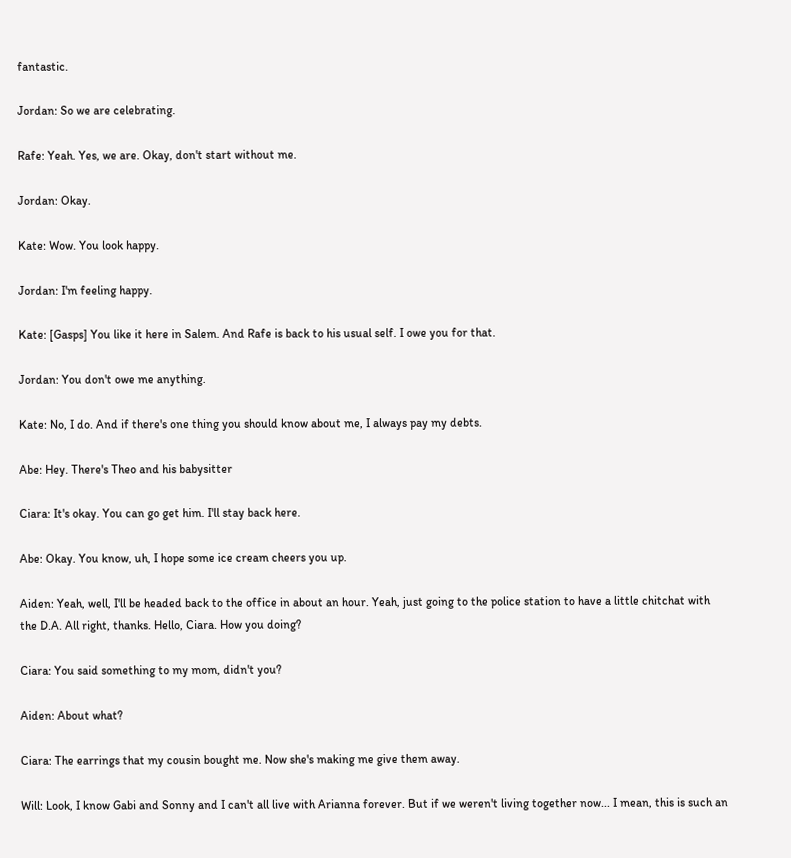fantastic.

Jordan: So we are celebrating.

Rafe: Yeah. Yes, we are. Okay, don't start without me.

Jordan: Okay.

Kate: Wow. You look happy.

Jordan: I'm feeling happy.

Kate: [Gasps] You like it here in Salem. And Rafe is back to his usual self. I owe you for that.

Jordan: You don't owe me anything.

Kate: No, I do. And if there's one thing you should know about me, I always pay my debts.

Abe: Hey. There's Theo and his babysitter

Ciara: It's okay. You can go get him. I'll stay back here.

Abe: Okay. You know, uh, I hope some ice cream cheers you up.

Aiden: Yeah, well, I'll be headed back to the office in about an hour. Yeah, just going to the police station to have a little chitchat with the D.A. All right, thanks. Hello, Ciara. How you doing?

Ciara: You said something to my mom, didn't you?

Aiden: About what?

Ciara: The earrings that my cousin bought me. Now she's making me give them away.

Will: Look, I know Gabi and Sonny and I can't all live with Arianna forever. But if we weren't living together now... I mean, this is such an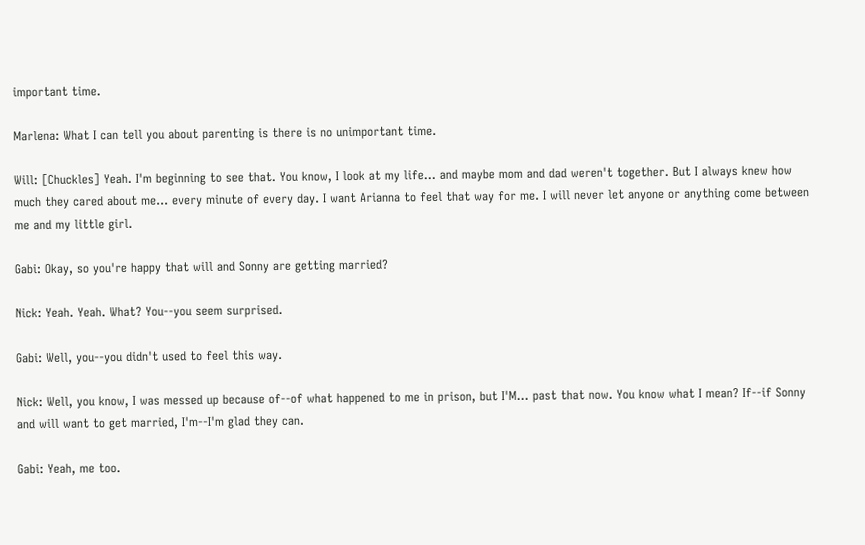important time.

Marlena: What I can tell you about parenting is there is no unimportant time.

Will: [Chuckles] Yeah. I'm beginning to see that. You know, I look at my life... and maybe mom and dad weren't together. But I always knew how much they cared about me... every minute of every day. I want Arianna to feel that way for me. I will never let anyone or anything come between me and my little girl.

Gabi: Okay, so you're happy that will and Sonny are getting married?

Nick: Yeah. Yeah. What? You--you seem surprised.

Gabi: Well, you--you didn't used to feel this way.

Nick: Well, you know, I was messed up because of--of what happened to me in prison, but I'M... past that now. You know what I mean? If--if Sonny and will want to get married, I'm--I'm glad they can.

Gabi: Yeah, me too.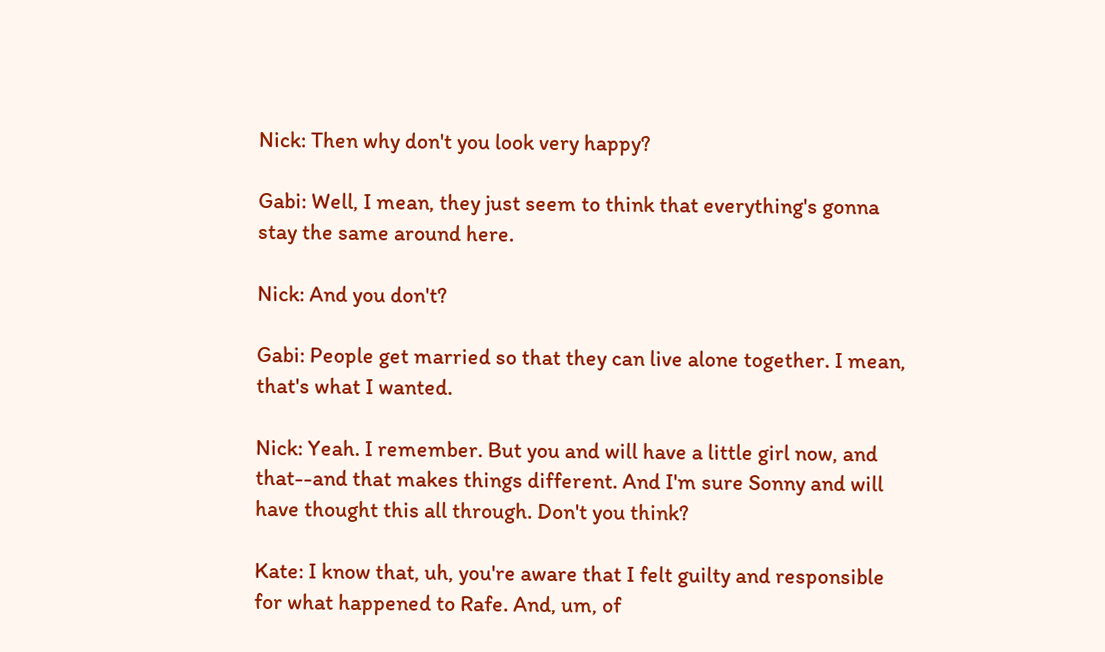Nick: Then why don't you look very happy?

Gabi: Well, I mean, they just seem to think that everything's gonna stay the same around here.

Nick: And you don't?

Gabi: People get married so that they can live alone together. I mean, that's what I wanted.

Nick: Yeah. I remember. But you and will have a little girl now, and that--and that makes things different. And I'm sure Sonny and will have thought this all through. Don't you think?

Kate: I know that, uh, you're aware that I felt guilty and responsible for what happened to Rafe. And, um, of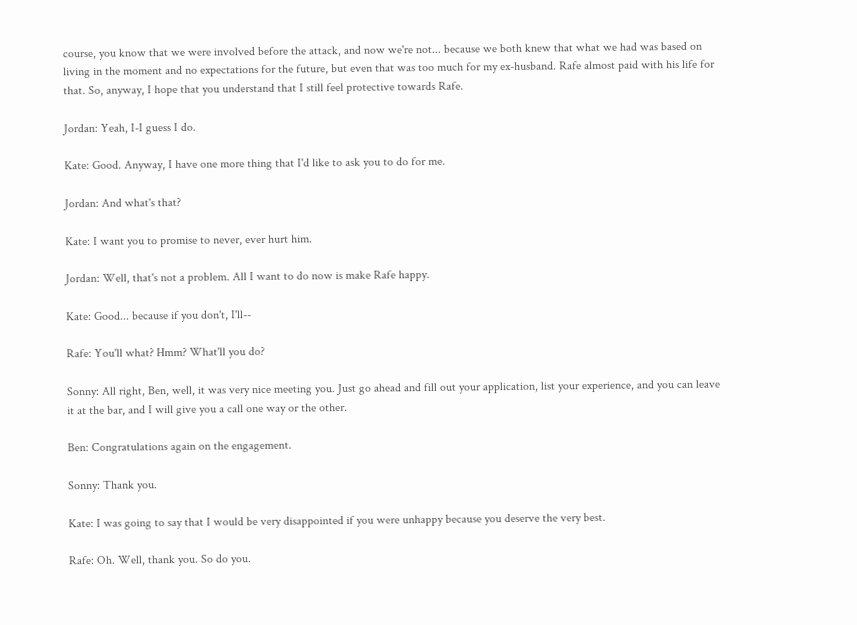course, you know that we were involved before the attack, and now we're not... because we both knew that what we had was based on living in the moment and no expectations for the future, but even that was too much for my ex-husband. Rafe almost paid with his life for that. So, anyway, I hope that you understand that I still feel protective towards Rafe.

Jordan: Yeah, I-I guess I do.

Kate: Good. Anyway, I have one more thing that I'd like to ask you to do for me.

Jordan: And what's that?

Kate: I want you to promise to never, ever hurt him.

Jordan: Well, that's not a problem. All I want to do now is make Rafe happy.

Kate: Good... because if you don't, I'll--

Rafe: You'll what? Hmm? What'll you do?

Sonny: All right, Ben, well, it was very nice meeting you. Just go ahead and fill out your application, list your experience, and you can leave it at the bar, and I will give you a call one way or the other.

Ben: Congratulations again on the engagement.

Sonny: Thank you.

Kate: I was going to say that I would be very disappointed if you were unhappy because you deserve the very best.

Rafe: Oh. Well, thank you. So do you.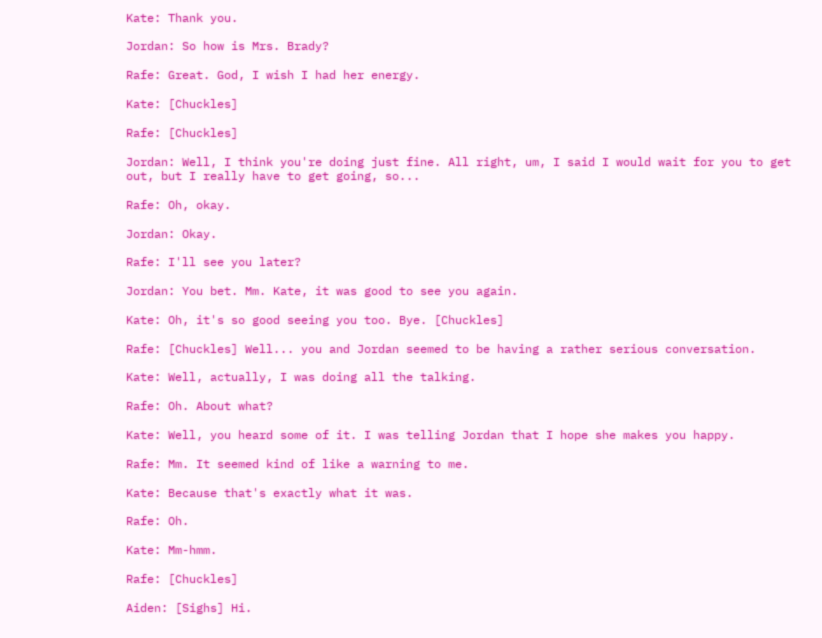Kate: Thank you.

Jordan: So how is Mrs. Brady?

Rafe: Great. God, I wish I had her energy.

Kate: [Chuckles]

Rafe: [Chuckles]

Jordan: Well, I think you're doing just fine. All right, um, I said I would wait for you to get out, but I really have to get going, so...

Rafe: Oh, okay.

Jordan: Okay.

Rafe: I'll see you later?

Jordan: You bet. Mm. Kate, it was good to see you again.

Kate: Oh, it's so good seeing you too. Bye. [Chuckles]

Rafe: [Chuckles] Well... you and Jordan seemed to be having a rather serious conversation.

Kate: Well, actually, I was doing all the talking.

Rafe: Oh. About what?

Kate: Well, you heard some of it. I was telling Jordan that I hope she makes you happy.

Rafe: Mm. It seemed kind of like a warning to me.

Kate: Because that's exactly what it was.

Rafe: Oh.

Kate: Mm-hmm.

Rafe: [Chuckles]

Aiden: [Sighs] Hi.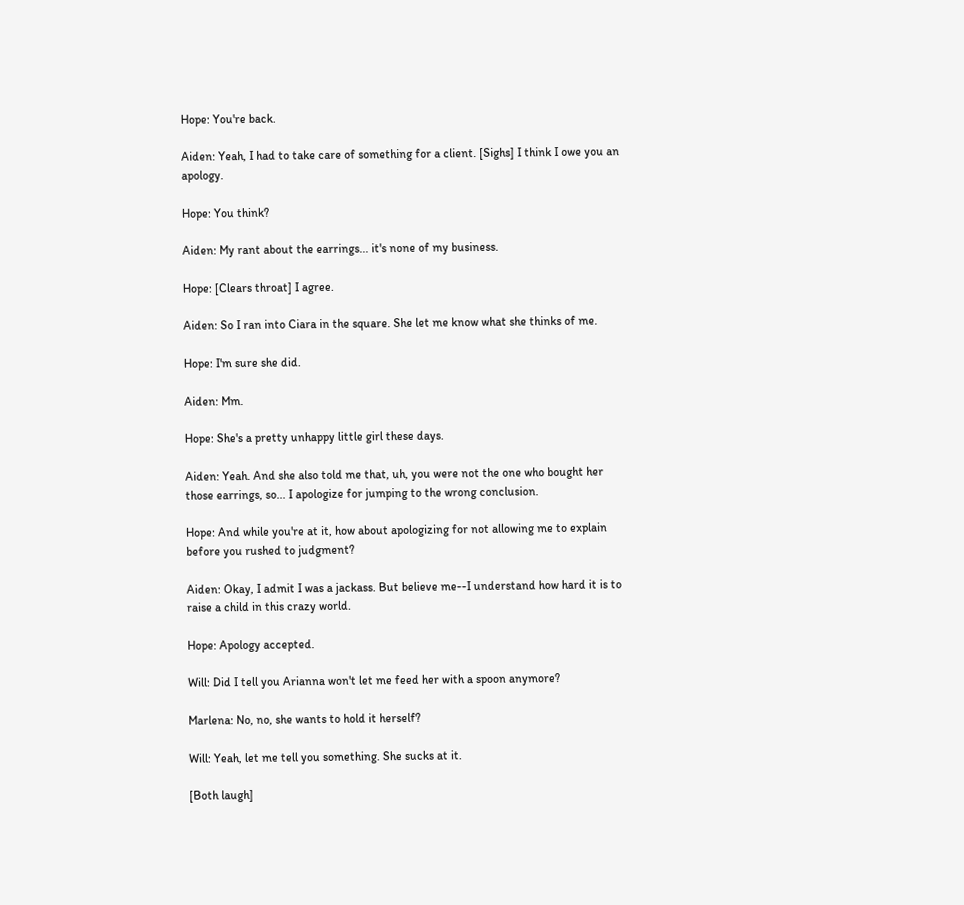Hope: You're back.

Aiden: Yeah, I had to take care of something for a client. [Sighs] I think I owe you an apology.

Hope: You think?

Aiden: My rant about the earrings... it's none of my business.

Hope: [Clears throat] I agree.

Aiden: So I ran into Ciara in the square. She let me know what she thinks of me.

Hope: I'm sure she did.

Aiden: Mm.

Hope: She's a pretty unhappy little girl these days.

Aiden: Yeah. And she also told me that, uh, you were not the one who bought her those earrings, so... I apologize for jumping to the wrong conclusion.

Hope: And while you're at it, how about apologizing for not allowing me to explain before you rushed to judgment?

Aiden: Okay, I admit I was a jackass. But believe me--I understand how hard it is to raise a child in this crazy world.

Hope: Apology accepted.

Will: Did I tell you Arianna won't let me feed her with a spoon anymore?

Marlena: No, no, she wants to hold it herself?

Will: Yeah, let me tell you something. She sucks at it.

[Both laugh]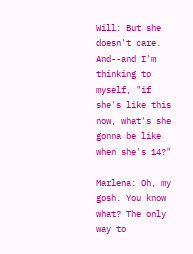Will: But she doesn't care. And--and I'm thinking to myself, "if she's like this now, what's she gonna be like when she's 14?"

Marlena: Oh, my gosh. You know what? The only way to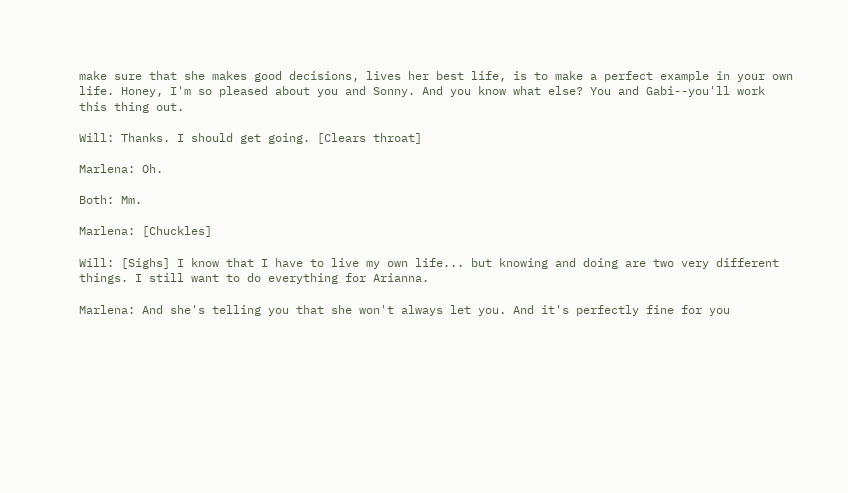make sure that she makes good decisions, lives her best life, is to make a perfect example in your own life. Honey, I'm so pleased about you and Sonny. And you know what else? You and Gabi--you'll work this thing out.

Will: Thanks. I should get going. [Clears throat]

Marlena: Oh.

Both: Mm.

Marlena: [Chuckles]

Will: [Sighs] I know that I have to live my own life... but knowing and doing are two very different things. I still want to do everything for Arianna.

Marlena: And she's telling you that she won't always let you. And it's perfectly fine for you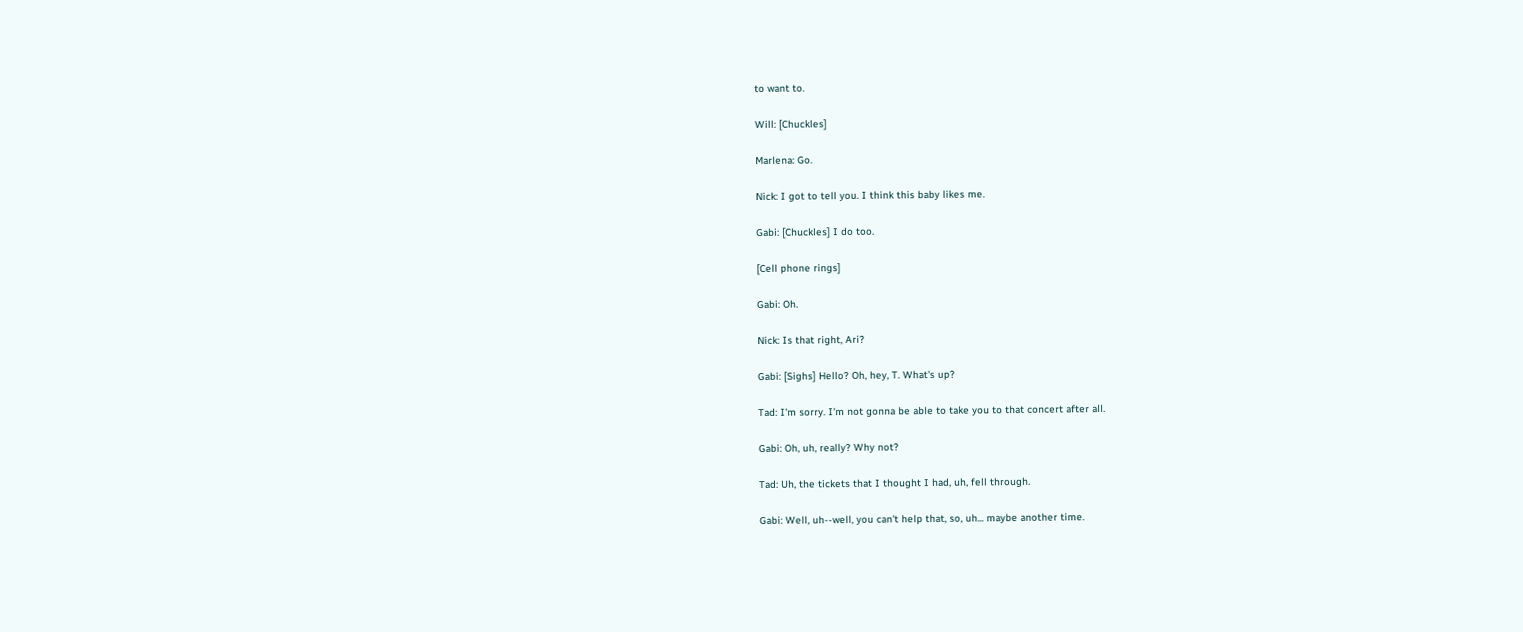to want to.

Will: [Chuckles]

Marlena: Go.

Nick: I got to tell you. I think this baby likes me.

Gabi: [Chuckles] I do too.

[Cell phone rings]

Gabi: Oh.

Nick: Is that right, Ari?

Gabi: [Sighs] Hello? Oh, hey, T. What's up?

Tad: I'm sorry. I'm not gonna be able to take you to that concert after all.

Gabi: Oh, uh, really? Why not?

Tad: Uh, the tickets that I thought I had, uh, fell through.

Gabi: Well, uh--well, you can't help that, so, uh... maybe another time.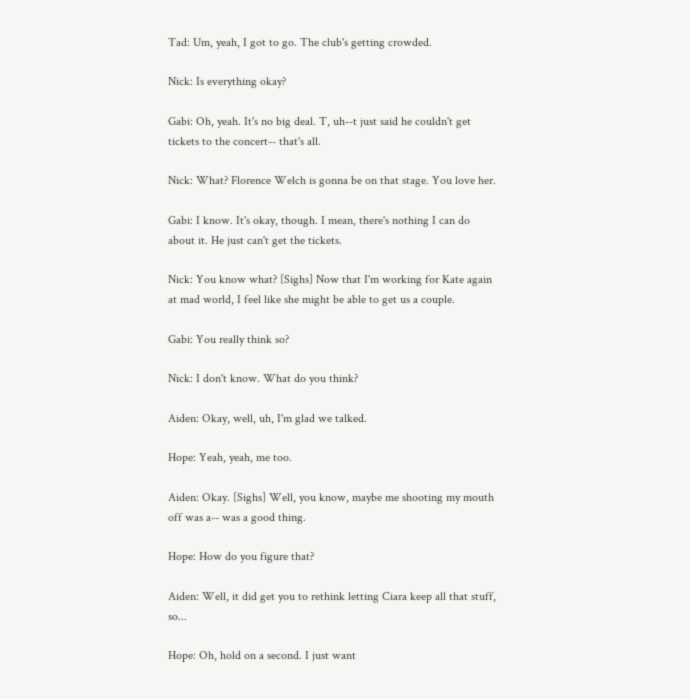Tad: Um, yeah, I got to go. The club's getting crowded.

Nick: Is everything okay?

Gabi: Oh, yeah. It's no big deal. T, uh--t just said he couldn't get tickets to the concert-- that's all.

Nick: What? Florence Welch is gonna be on that stage. You love her.

Gabi: I know. It's okay, though. I mean, there's nothing I can do about it. He just can't get the tickets.

Nick: You know what? [Sighs] Now that I'm working for Kate again at mad world, I feel like she might be able to get us a couple.

Gabi: You really think so?

Nick: I don't know. What do you think?

Aiden: Okay, well, uh, I'm glad we talked.

Hope: Yeah, yeah, me too.

Aiden: Okay. [Sighs] Well, you know, maybe me shooting my mouth off was a-- was a good thing.

Hope: How do you figure that?

Aiden: Well, it did get you to rethink letting Ciara keep all that stuff, so...

Hope: Oh, hold on a second. I just want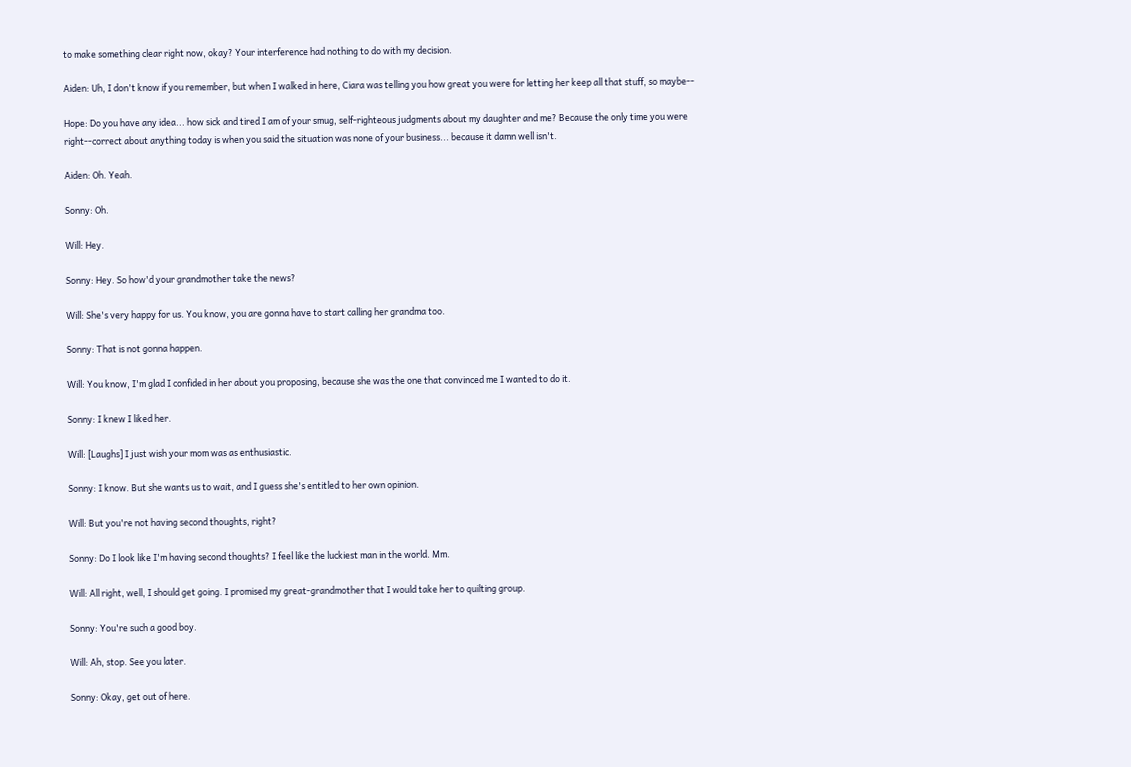to make something clear right now, okay? Your interference had nothing to do with my decision.

Aiden: Uh, I don't know if you remember, but when I walked in here, Ciara was telling you how great you were for letting her keep all that stuff, so maybe--

Hope: Do you have any idea... how sick and tired I am of your smug, self-righteous judgments about my daughter and me? Because the only time you were right--correct about anything today is when you said the situation was none of your business... because it damn well isn't.

Aiden: Oh. Yeah.

Sonny: Oh.

Will: Hey.

Sonny: Hey. So how'd your grandmother take the news?

Will: She's very happy for us. You know, you are gonna have to start calling her grandma too.

Sonny: That is not gonna happen.

Will: You know, I'm glad I confided in her about you proposing, because she was the one that convinced me I wanted to do it.

Sonny: I knew I liked her.

Will: [Laughs] I just wish your mom was as enthusiastic.

Sonny: I know. But she wants us to wait, and I guess she's entitled to her own opinion.

Will: But you're not having second thoughts, right?

Sonny: Do I look like I'm having second thoughts? I feel like the luckiest man in the world. Mm.

Will: All right, well, I should get going. I promised my great-grandmother that I would take her to quilting group.

Sonny: You're such a good boy.

Will: Ah, stop. See you later.

Sonny: Okay, get out of here.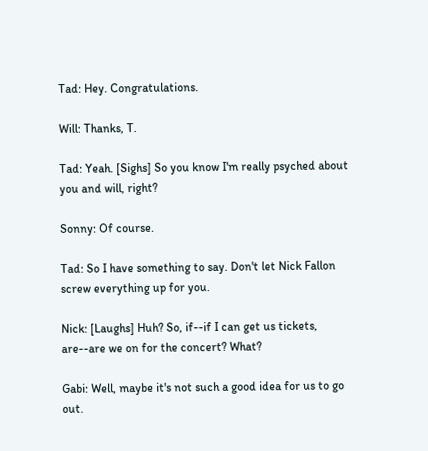Tad: Hey. Congratulations.

Will: Thanks, T.

Tad: Yeah. [Sighs] So you know I'm really psyched about you and will, right?

Sonny: Of course.

Tad: So I have something to say. Don't let Nick Fallon screw everything up for you.

Nick: [Laughs] Huh? So, if--if I can get us tickets, are--are we on for the concert? What?

Gabi: Well, maybe it's not such a good idea for us to go out.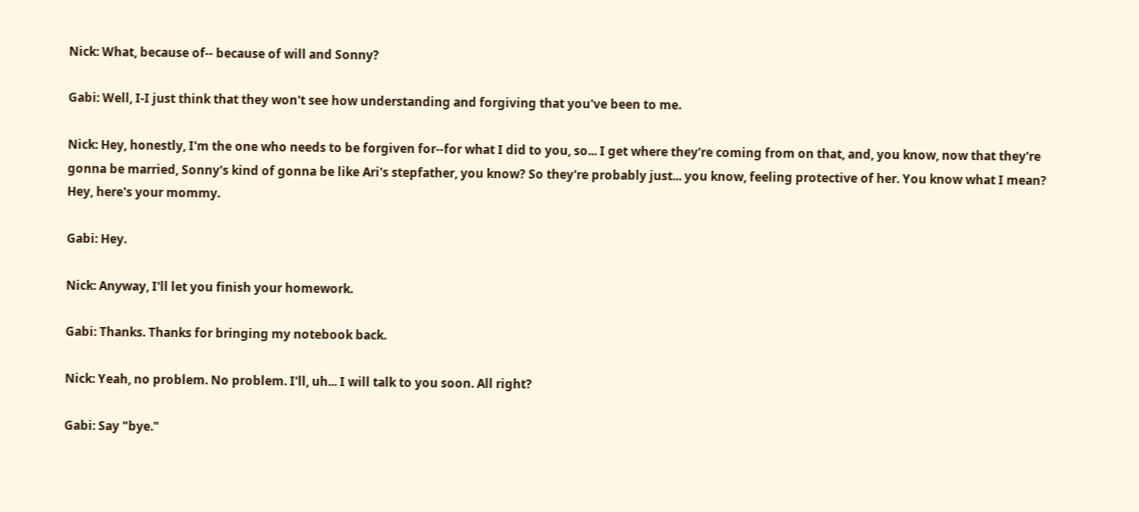Nick: What, because of-- because of will and Sonny?

Gabi: Well, I-I just think that they won't see how understanding and forgiving that you've been to me.

Nick: Hey, honestly, I'm the one who needs to be forgiven for--for what I did to you, so... I get where they're coming from on that, and, you know, now that they're gonna be married, Sonny's kind of gonna be like Ari's stepfather, you know? So they're probably just... you know, feeling protective of her. You know what I mean? Hey, here's your mommy.

Gabi: Hey.

Nick: Anyway, I'll let you finish your homework.

Gabi: Thanks. Thanks for bringing my notebook back.

Nick: Yeah, no problem. No problem. I'll, uh... I will talk to you soon. All right?

Gabi: Say "bye."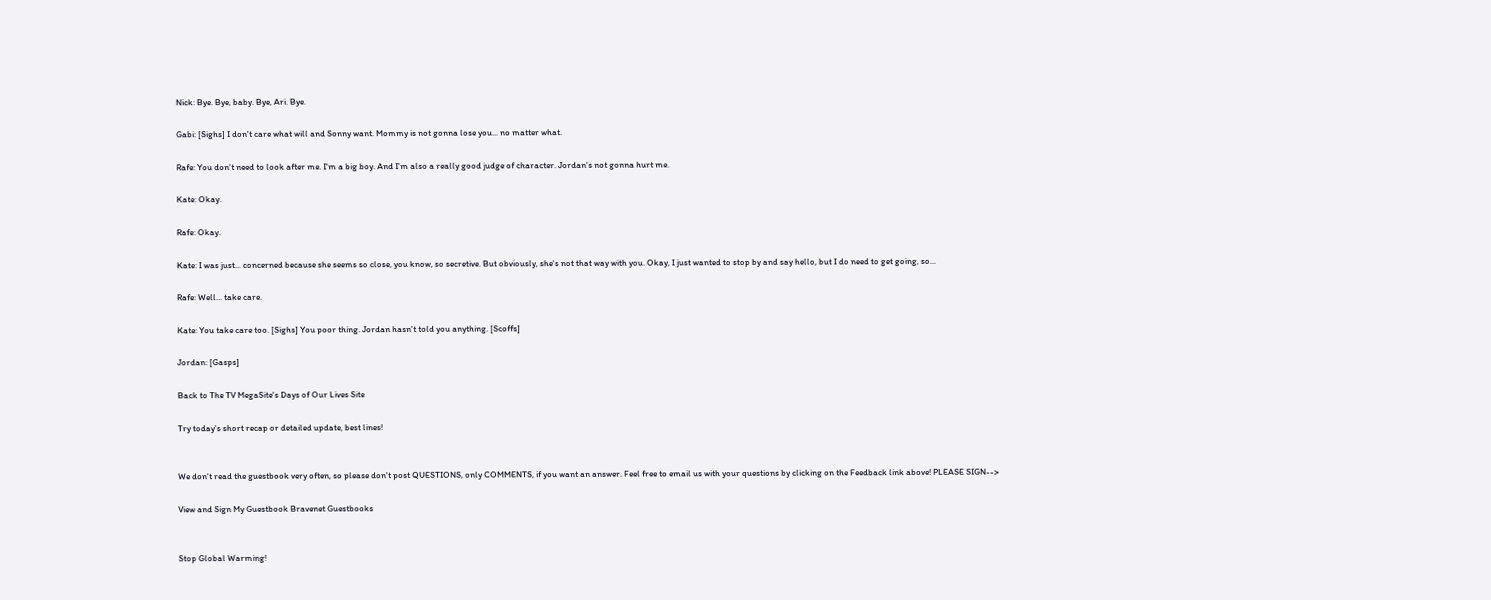Nick: Bye. Bye, baby. Bye, Ari. Bye.

Gabi: [Sighs] I don't care what will and Sonny want. Mommy is not gonna lose you... no matter what.

Rafe: You don't need to look after me. I'm a big boy. And I'm also a really good judge of character. Jordan's not gonna hurt me.

Kate: Okay.

Rafe: Okay.

Kate: I was just... concerned because she seems so close, you know, so secretive. But obviously, she's not that way with you. Okay, I just wanted to stop by and say hello, but I do need to get going, so...

Rafe: Well... take care.

Kate: You take care too. [Sighs] You poor thing. Jordan hasn't told you anything. [Scoffs]

Jordan: [Gasps]

Back to The TV MegaSite's Days of Our Lives Site

Try today's short recap or detailed update, best lines!


We don't read the guestbook very often, so please don't post QUESTIONS, only COMMENTS, if you want an answer. Feel free to email us with your questions by clicking on the Feedback link above! PLEASE SIGN-->

View and Sign My Guestbook Bravenet Guestbooks


Stop Global Warming!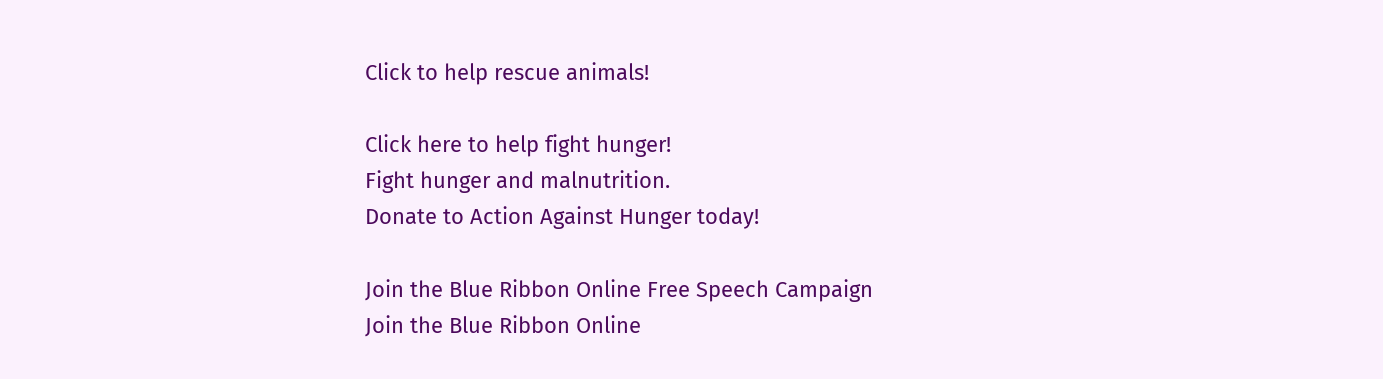Click to help rescue animals!

Click here to help fight hunger!
Fight hunger and malnutrition.
Donate to Action Against Hunger today!

Join the Blue Ribbon Online Free Speech Campaign
Join the Blue Ribbon Online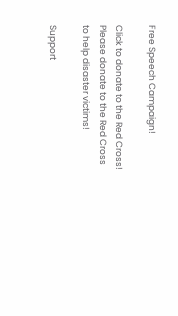Free Speech Campaign!

Click to donate to the Red Cross!
Please donate to the Red Cross to help disaster victims!

Support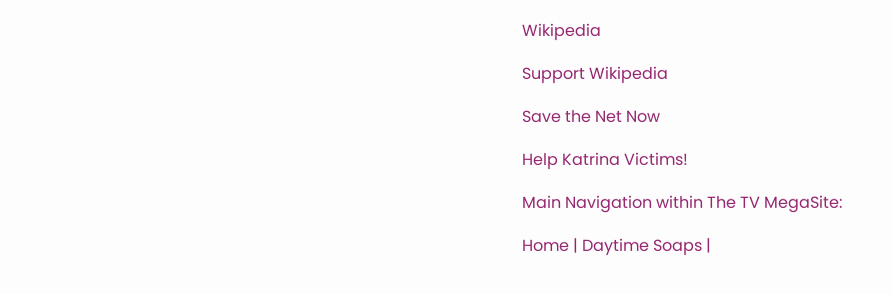Wikipedia

Support Wikipedia

Save the Net Now

Help Katrina Victims!

Main Navigation within The TV MegaSite:

Home | Daytime Soaps |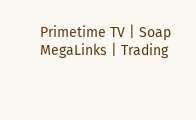Primetime TV | Soap MegaLinks | Trading